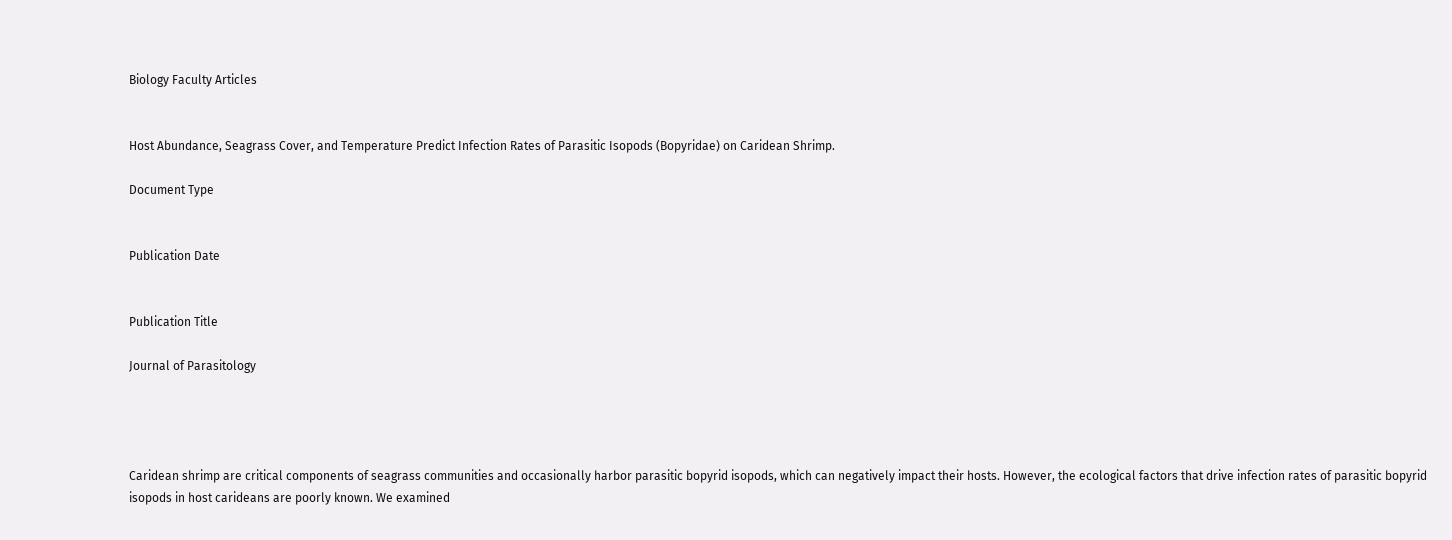Biology Faculty Articles


Host Abundance, Seagrass Cover, and Temperature Predict Infection Rates of Parasitic Isopods (Bopyridae) on Caridean Shrimp.

Document Type


Publication Date


Publication Title

Journal of Parasitology




Caridean shrimp are critical components of seagrass communities and occasionally harbor parasitic bopyrid isopods, which can negatively impact their hosts. However, the ecological factors that drive infection rates of parasitic bopyrid isopods in host carideans are poorly known. We examined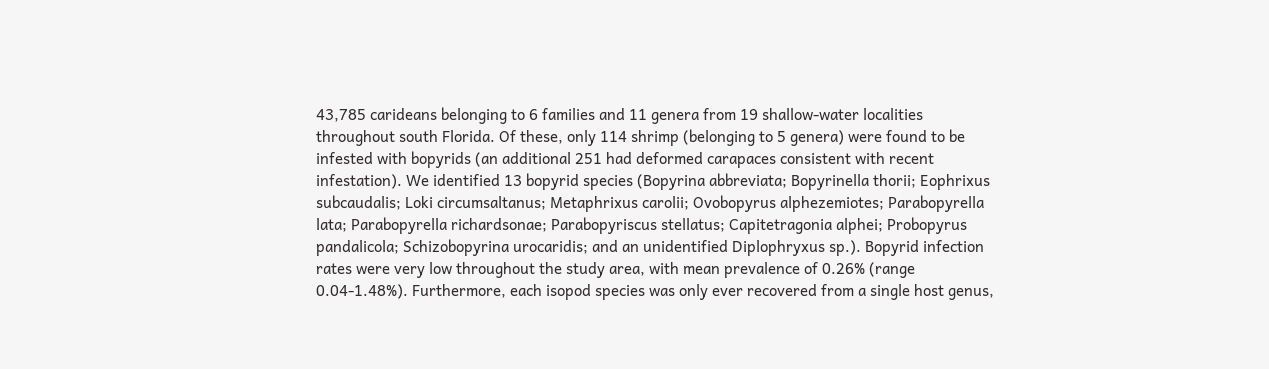43,785 carideans belonging to 6 families and 11 genera from 19 shallow-water localities throughout south Florida. Of these, only 114 shrimp (belonging to 5 genera) were found to be infested with bopyrids (an additional 251 had deformed carapaces consistent with recent infestation). We identified 13 bopyrid species (Bopyrina abbreviata; Bopyrinella thorii; Eophrixus subcaudalis; Loki circumsaltanus; Metaphrixus carolii; Ovobopyrus alphezemiotes; Parabopyrella lata; Parabopyrella richardsonae; Parabopyriscus stellatus; Capitetragonia alphei; Probopyrus pandalicola; Schizobopyrina urocaridis; and an unidentified Diplophryxus sp.). Bopyrid infection rates were very low throughout the study area, with mean prevalence of 0.26% (range 0.04-1.48%). Furthermore, each isopod species was only ever recovered from a single host genus,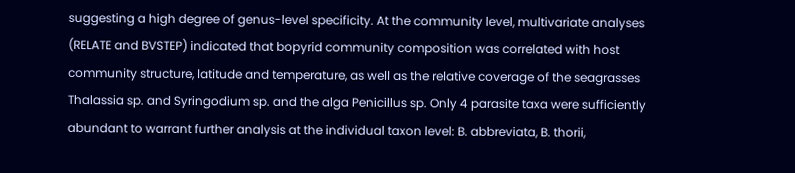suggesting a high degree of genus-level specificity. At the community level, multivariate analyses (RELATE and BVSTEP) indicated that bopyrid community composition was correlated with host community structure, latitude and temperature, as well as the relative coverage of the seagrasses Thalassia sp. and Syringodium sp. and the alga Penicillus sp. Only 4 parasite taxa were sufficiently abundant to warrant further analysis at the individual taxon level: B. abbreviata, B. thorii,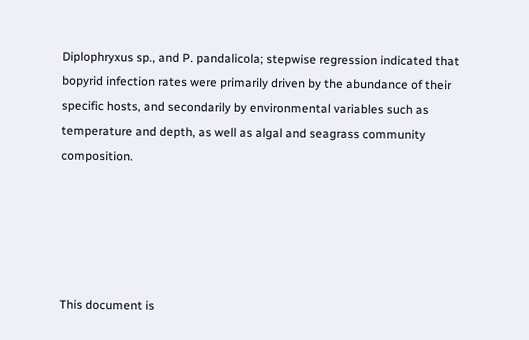Diplophryxus sp., and P. pandalicola; stepwise regression indicated that bopyrid infection rates were primarily driven by the abundance of their specific hosts, and secondarily by environmental variables such as temperature and depth, as well as algal and seagrass community composition.





This document is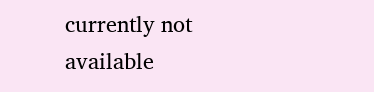currently not available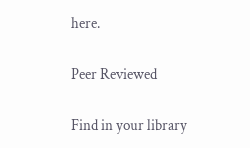here.

Peer Reviewed

Find in your library